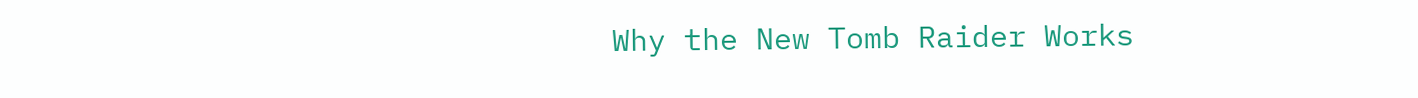Why the New Tomb Raider Works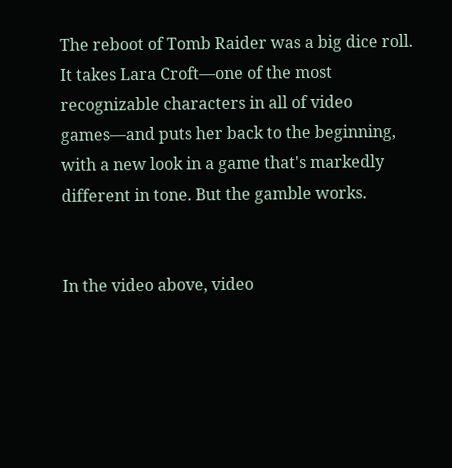The reboot of Tomb Raider was a big dice roll. It takes Lara Croft—one of the most recognizable characters in all of video games—and puts her back to the beginning, with a new look in a game that's markedly different in tone. But the gamble works.


In the video above, video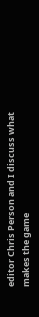editor Chris Person and I discuss what makes the game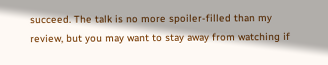succeed. The talk is no more spoiler-filled than my review, but you may want to stay away from watching if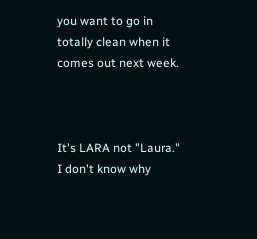you want to go in totally clean when it comes out next week.



It's LARA not "Laura." I don't know why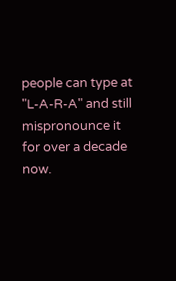people can type at "L-A-R-A" and still mispronounce it for over a decade now.